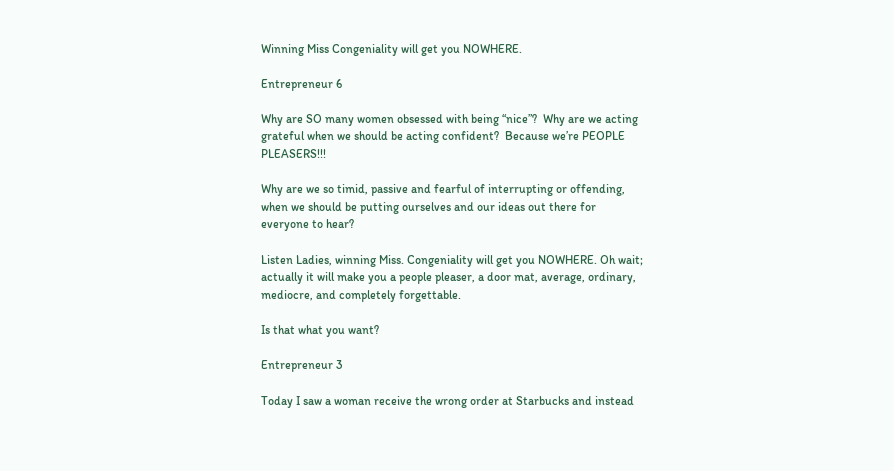Winning Miss Congeniality will get you NOWHERE.

Entrepreneur 6

Why are SO many women obsessed with being “nice”?  Why are we acting grateful when we should be acting confident?  Because we’re PEOPLE PLEASERS!!!

Why are we so timid, passive and fearful of interrupting or offending, when we should be putting ourselves and our ideas out there for everyone to hear?

Listen Ladies, winning Miss. Congeniality will get you NOWHERE. Oh wait; actually it will make you a people pleaser, a door mat, average, ordinary, mediocre, and completely forgettable.

Is that what you want?

Entrepreneur 3

Today I saw a woman receive the wrong order at Starbucks and instead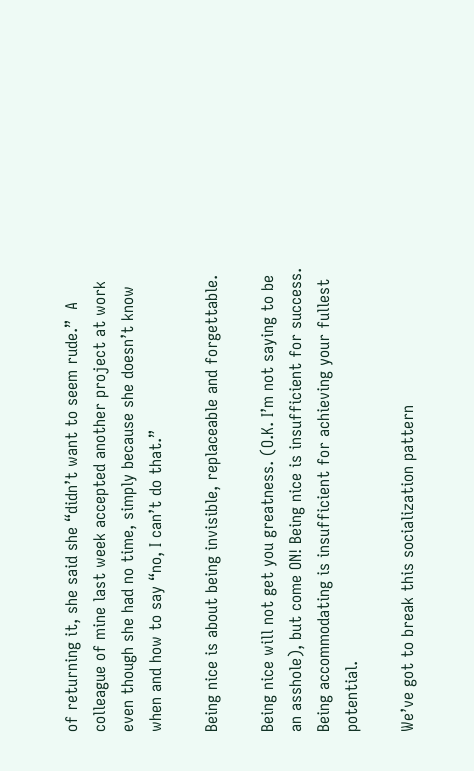of returning it, she said she “didn’t want to seem rude.”  A colleague of mine last week accepted another project at work even though she had no time, simply because she doesn’t know when and how to say “no, I can’t do that.”

Being nice is about being invisible, replaceable and forgettable.

Being nice will not get you greatness. (O.K. I’m not saying to be an asshole), but come ON! Being nice is insufficient for success. Being accommodating is insufficient for achieving your fullest potential.

We’ve got to break this socialization pattern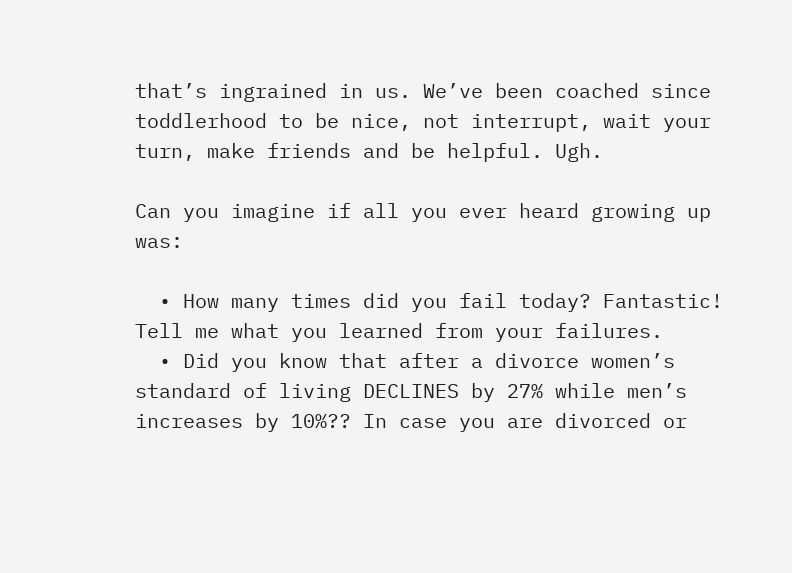that’s ingrained in us. We’ve been coached since toddlerhood to be nice, not interrupt, wait your turn, make friends and be helpful. Ugh.

Can you imagine if all you ever heard growing up was:

  • How many times did you fail today? Fantastic! Tell me what you learned from your failures.
  • Did you know that after a divorce women’s standard of living DECLINES by 27% while men’s increases by 10%?? In case you are divorced or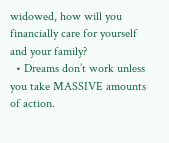widowed, how will you financially care for yourself and your family?
  • Dreams don’t work unless you take MASSIVE amounts of action.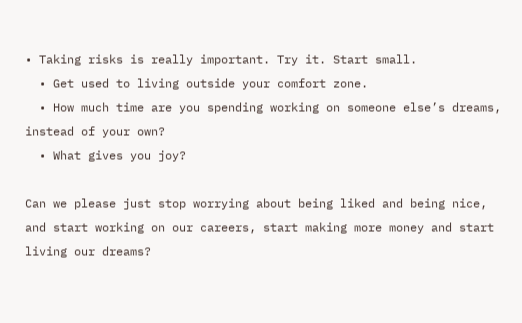• Taking risks is really important. Try it. Start small.
  • Get used to living outside your comfort zone.
  • How much time are you spending working on someone else’s dreams, instead of your own?
  • What gives you joy?

Can we please just stop worrying about being liked and being nice, and start working on our careers, start making more money and start living our dreams?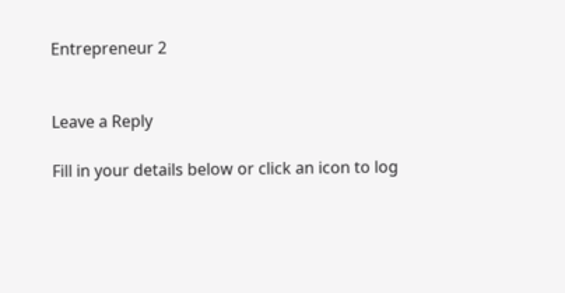Entrepreneur 2


Leave a Reply

Fill in your details below or click an icon to log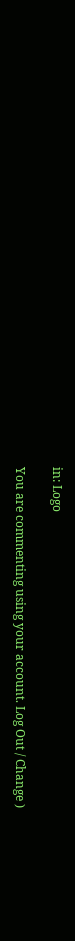in: Logo

You are commenting using your account. Log Out / Change )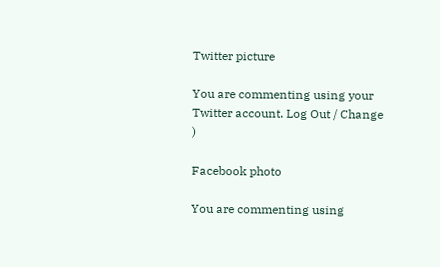Twitter picture

You are commenting using your Twitter account. Log Out / Change )

Facebook photo

You are commenting using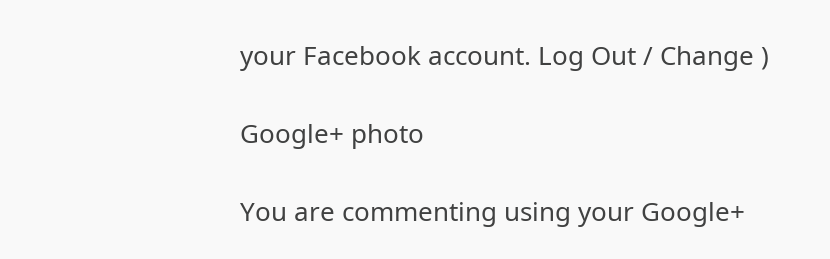your Facebook account. Log Out / Change )

Google+ photo

You are commenting using your Google+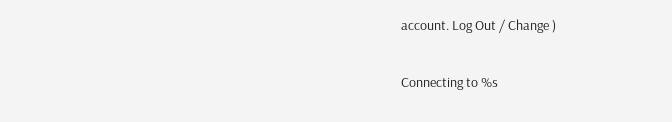account. Log Out / Change )

Connecting to %s